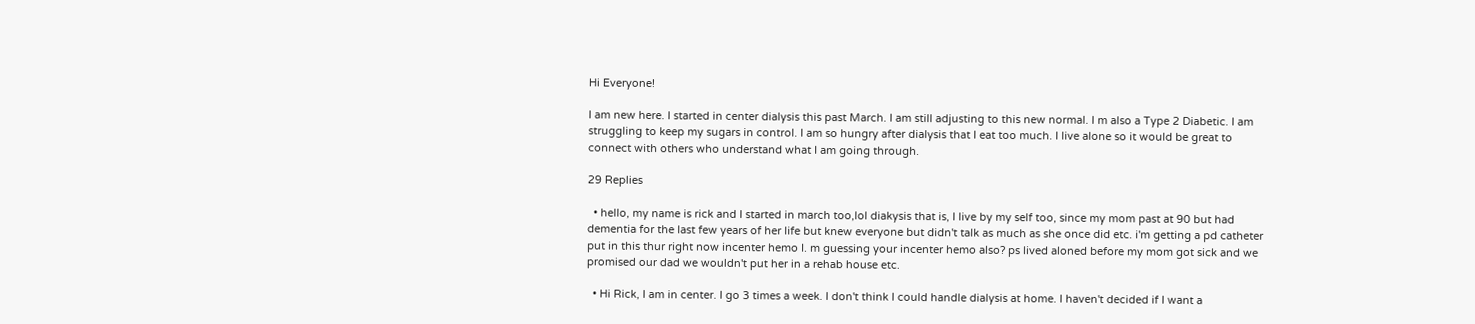Hi Everyone!

I am new here. I started in center dialysis this past March. I am still adjusting to this new normal. I m also a Type 2 Diabetic. I am struggling to keep my sugars in control. I am so hungry after dialysis that I eat too much. I live alone so it would be great to connect with others who understand what I am going through.

29 Replies

  • hello, my name is rick and I started in march too,lol diakysis that is, I live by my self too, since my mom past at 90 but had dementia for the last few years of her life but knew everyone but didn't talk as much as she once did etc. i'm getting a pd catheter put in this thur right now incenter hemo I. m guessing your incenter hemo also? ps lived aloned before my mom got sick and we promised our dad we wouldn't put her in a rehab house etc.

  • Hi Rick, I am in center. I go 3 times a week. I don't think I could handle dialysis at home. I haven't decided if I want a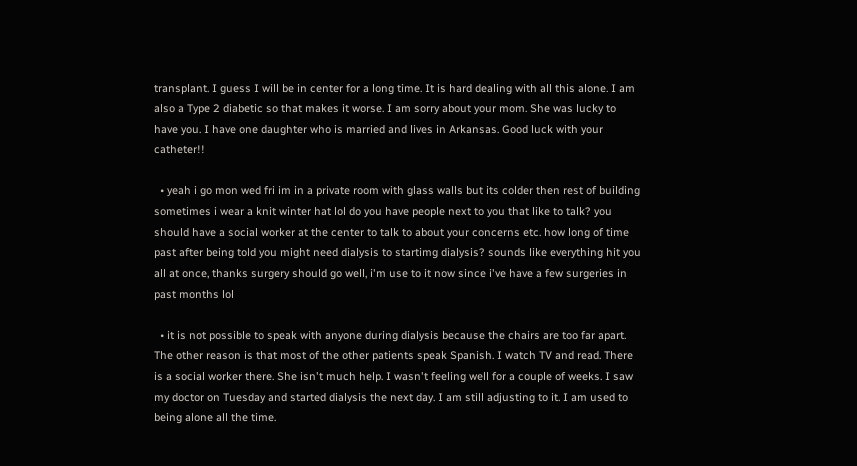transplant. I guess I will be in center for a long time. It is hard dealing with all this alone. I am also a Type 2 diabetic so that makes it worse. I am sorry about your mom. She was lucky to have you. I have one daughter who is married and lives in Arkansas. Good luck with your catheter!!

  • yeah i go mon wed fri im in a private room with glass walls but its colder then rest of building sometimes i wear a knit winter hat lol do you have people next to you that like to talk? you should have a social worker at the center to talk to about your concerns etc. how long of time past after being told you might need dialysis to startimg dialysis? sounds like everything hit you all at once, thanks surgery should go well, i'm use to it now since i've have a few surgeries in past months lol

  • it is not possible to speak with anyone during dialysis because the chairs are too far apart. The other reason is that most of the other patients speak Spanish. I watch TV and read. There is a social worker there. She isn't much help. I wasn't feeling well for a couple of weeks. I saw my doctor on Tuesday and started dialysis the next day. I am still adjusting to it. I am used to being alone all the time.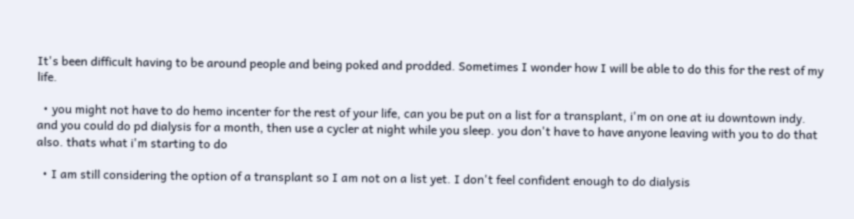It's been difficult having to be around people and being poked and prodded. Sometimes I wonder how I will be able to do this for the rest of my life.

  • you might not have to do hemo incenter for the rest of your life, can you be put on a list for a transplant, i'm on one at iu downtown indy. and you could do pd dialysis for a month, then use a cycler at night while you sleep. you don't have to have anyone leaving with you to do that also. thats what i'm starting to do

  • I am still considering the option of a transplant so I am not on a list yet. I don't feel confident enough to do dialysis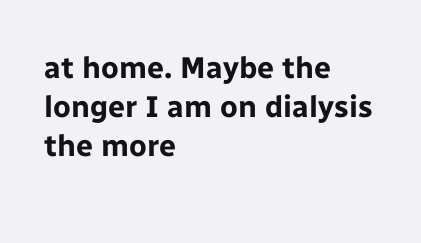at home. Maybe the longer I am on dialysis the more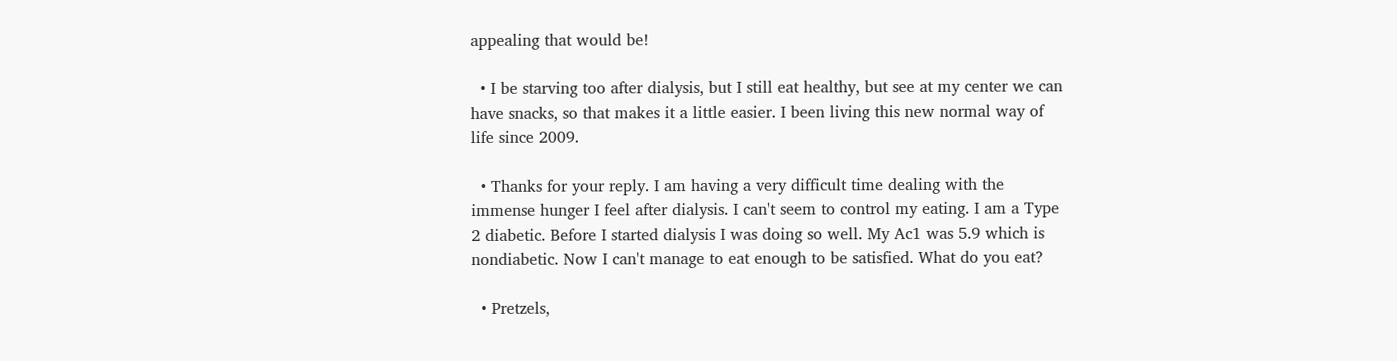appealing that would be!

  • I be starving too after dialysis, but I still eat healthy, but see at my center we can have snacks, so that makes it a little easier. I been living this new normal way of life since 2009.

  • Thanks for your reply. I am having a very difficult time dealing with the immense hunger I feel after dialysis. I can't seem to control my eating. I am a Type 2 diabetic. Before I started dialysis I was doing so well. My Ac1 was 5.9 which is nondiabetic. Now I can't manage to eat enough to be satisfied. What do you eat?

  • Pretzels,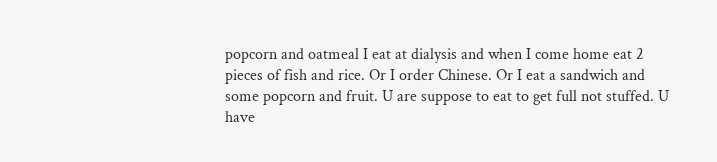popcorn and oatmeal I eat at dialysis and when I come home eat 2 pieces of fish and rice. Or I order Chinese. Or I eat a sandwich and some popcorn and fruit. U are suppose to eat to get full not stuffed. U have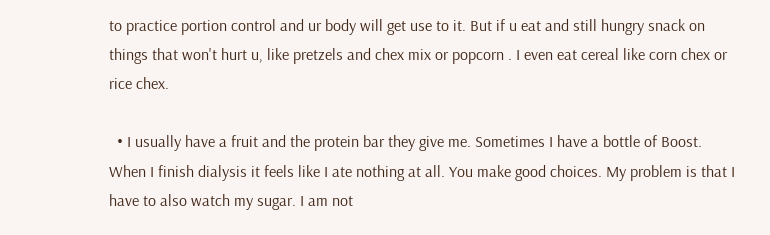to practice portion control and ur body will get use to it. But if u eat and still hungry snack on things that won't hurt u, like pretzels and chex mix or popcorn . I even eat cereal like corn chex or rice chex.

  • I usually have a fruit and the protein bar they give me. Sometimes I have a bottle of Boost. When I finish dialysis it feels like I ate nothing at all. You make good choices. My problem is that I have to also watch my sugar. I am not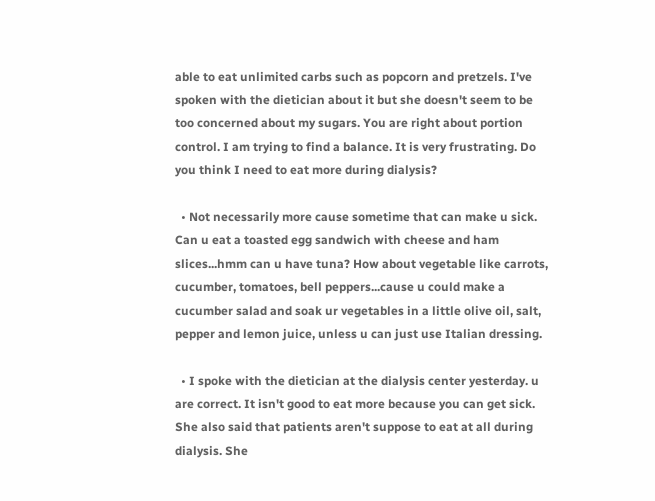able to eat unlimited carbs such as popcorn and pretzels. I've spoken with the dietician about it but she doesn't seem to be too concerned about my sugars. You are right about portion control. I am trying to find a balance. It is very frustrating. Do you think I need to eat more during dialysis?

  • Not necessarily more cause sometime that can make u sick. Can u eat a toasted egg sandwich with cheese and ham slices...hmm can u have tuna? How about vegetable like carrots, cucumber, tomatoes, bell peppers...cause u could make a cucumber salad and soak ur vegetables in a little olive oil, salt, pepper and lemon juice, unless u can just use Italian dressing.

  • I spoke with the dietician at the dialysis center yesterday. u are correct. It isn't good to eat more because you can get sick. She also said that patients aren't suppose to eat at all during dialysis. She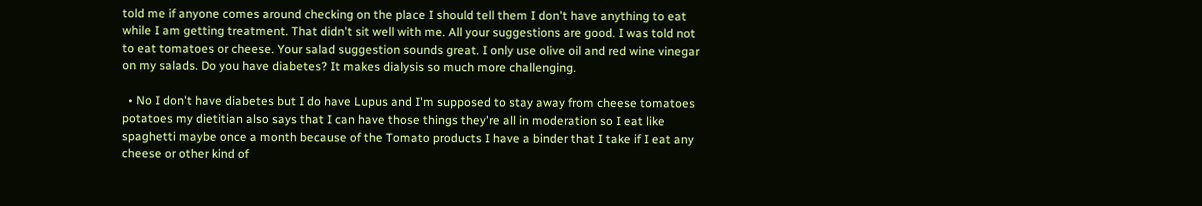told me if anyone comes around checking on the place I should tell them I don't have anything to eat while I am getting treatment. That didn't sit well with me. All your suggestions are good. I was told not to eat tomatoes or cheese. Your salad suggestion sounds great. I only use olive oil and red wine vinegar on my salads. Do you have diabetes? It makes dialysis so much more challenging.

  • No I don't have diabetes but I do have Lupus and I'm supposed to stay away from cheese tomatoes potatoes my dietitian also says that I can have those things they're all in moderation so I eat like spaghetti maybe once a month because of the Tomato products I have a binder that I take if I eat any cheese or other kind of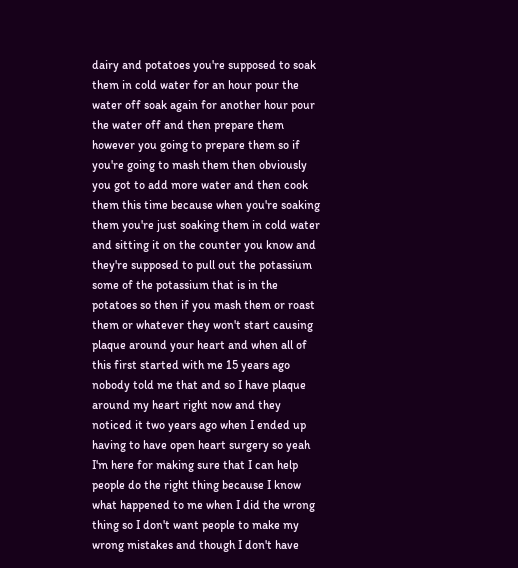dairy and potatoes you're supposed to soak them in cold water for an hour pour the water off soak again for another hour pour the water off and then prepare them however you going to prepare them so if you're going to mash them then obviously you got to add more water and then cook them this time because when you're soaking them you're just soaking them in cold water and sitting it on the counter you know and they're supposed to pull out the potassium some of the potassium that is in the potatoes so then if you mash them or roast them or whatever they won't start causing plaque around your heart and when all of this first started with me 15 years ago nobody told me that and so I have plaque around my heart right now and they noticed it two years ago when I ended up having to have open heart surgery so yeah I'm here for making sure that I can help people do the right thing because I know what happened to me when I did the wrong thing so I don't want people to make my wrong mistakes and though I don't have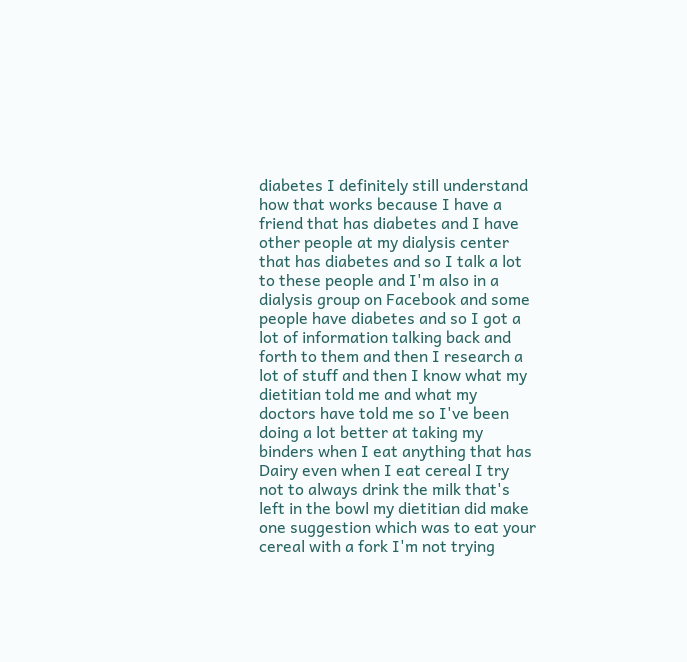diabetes I definitely still understand how that works because I have a friend that has diabetes and I have other people at my dialysis center that has diabetes and so I talk a lot to these people and I'm also in a dialysis group on Facebook and some people have diabetes and so I got a lot of information talking back and forth to them and then I research a lot of stuff and then I know what my dietitian told me and what my doctors have told me so I've been doing a lot better at taking my binders when I eat anything that has Dairy even when I eat cereal I try not to always drink the milk that's left in the bowl my dietitian did make one suggestion which was to eat your cereal with a fork I'm not trying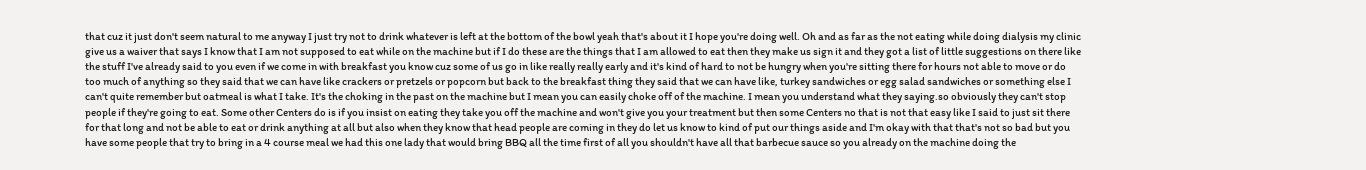that cuz it just don't seem natural to me anyway I just try not to drink whatever is left at the bottom of the bowl yeah that's about it I hope you're doing well. Oh and as far as the not eating while doing dialysis my clinic give us a waiver that says I know that I am not supposed to eat while on the machine but if I do these are the things that I am allowed to eat then they make us sign it and they got a list of little suggestions on there like the stuff I've already said to you even if we come in with breakfast you know cuz some of us go in like really really early and it's kind of hard to not be hungry when you're sitting there for hours not able to move or do too much of anything so they said that we can have like crackers or pretzels or popcorn but back to the breakfast thing they said that we can have like, turkey sandwiches or egg salad sandwiches or something else I can't quite remember but oatmeal is what I take. It's the choking in the past on the machine but I mean you can easily choke off of the machine. I mean you understand what they saying.so obviously they can't stop people if they're going to eat. Some other Centers do is if you insist on eating they take you off the machine and won't give you your treatment but then some Centers no that is not that easy like I said to just sit there for that long and not be able to eat or drink anything at all but also when they know that head people are coming in they do let us know to kind of put our things aside and I'm okay with that that's not so bad but you have some people that try to bring in a 4 course meal we had this one lady that would bring BBQ all the time first of all you shouldn't have all that barbecue sauce so you already on the machine doing the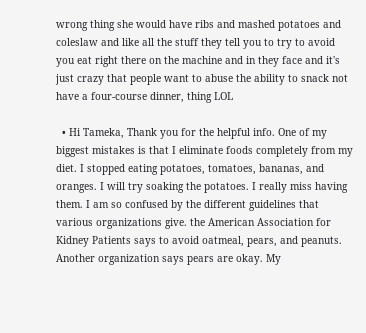wrong thing she would have ribs and mashed potatoes and coleslaw and like all the stuff they tell you to try to avoid you eat right there on the machine and in they face and it's just crazy that people want to abuse the ability to snack not have a four-course dinner, thing LOL

  • Hi Tameka, Thank you for the helpful info. One of my biggest mistakes is that I eliminate foods completely from my diet. I stopped eating potatoes, tomatoes, bananas, and oranges. I will try soaking the potatoes. I really miss having them. I am so confused by the different guidelines that various organizations give. the American Association for Kidney Patients says to avoid oatmeal, pears, and peanuts. Another organization says pears are okay. My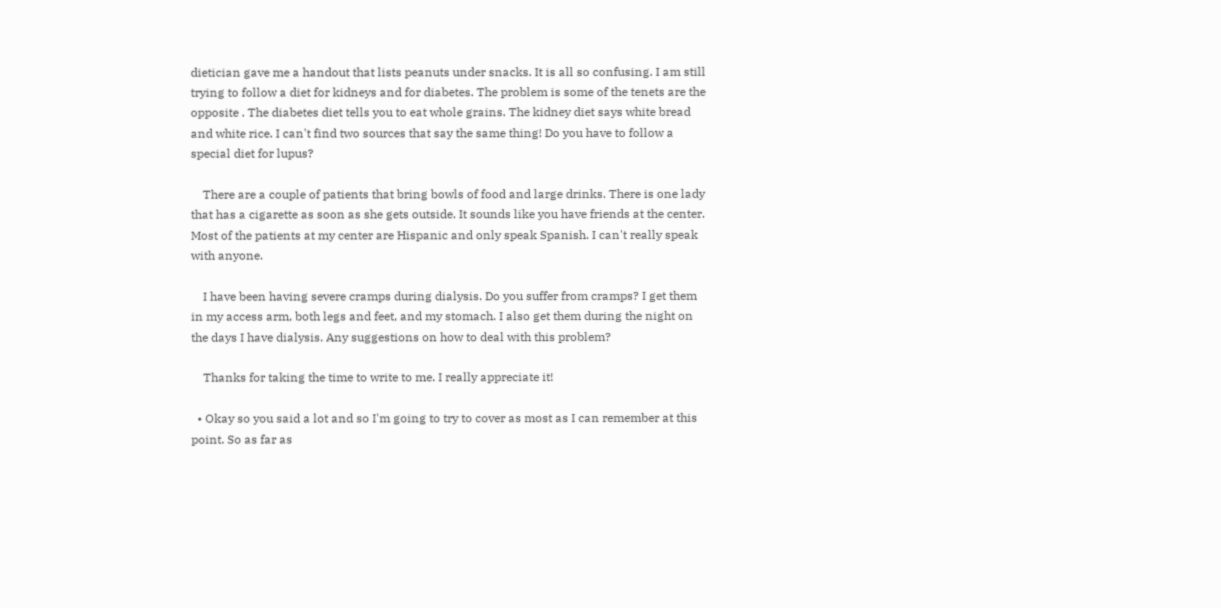dietician gave me a handout that lists peanuts under snacks. It is all so confusing. I am still trying to follow a diet for kidneys and for diabetes. The problem is some of the tenets are the opposite . The diabetes diet tells you to eat whole grains. The kidney diet says white bread and white rice. I can't find two sources that say the same thing! Do you have to follow a special diet for lupus?

    There are a couple of patients that bring bowls of food and large drinks. There is one lady that has a cigarette as soon as she gets outside. It sounds like you have friends at the center. Most of the patients at my center are Hispanic and only speak Spanish. I can't really speak with anyone.

    I have been having severe cramps during dialysis. Do you suffer from cramps? I get them in my access arm, both legs and feet, and my stomach. I also get them during the night on the days I have dialysis. Any suggestions on how to deal with this problem?

    Thanks for taking the time to write to me. I really appreciate it!

  • Okay so you said a lot and so I'm going to try to cover as most as I can remember at this point. So as far as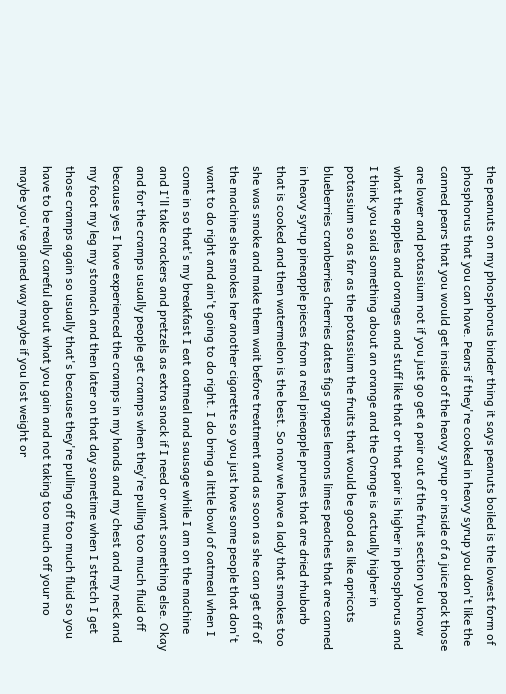the peanuts on my phosphorus binder thing it says peanuts boiled is the lowest form of phosphorus that you can have. Pears if they're cooked in heavy syrup you don't like the canned pears that you would get inside of the heavy syrup or inside of a juice pack those are lower and potassium not if you just go get a pair out of the fruit section you know what the apples and oranges and stuff like that or that pair is higher in phosphorus and I think you said something about an orange and the Orange is actually higher in potassium so as far as the potassium the fruits that would be good as like apricots blueberries cranberries cherries dates figs grapes lemons limes peaches that are canned in heavy syrup pineapple pieces from a real pineapple prunes that are dried rhubarb that is cooked and then watermelon is the best. So now we have a lady that smokes too she was smoke and make them wait before treatment and as soon as she can get off of the machine she smokes her another cigarette so you just have some people that don't want to do right and ain't going to do right. I do bring a little bowl of oatmeal when I come in so that's my breakfast I eat oatmeal and sausage while I am on the machine and I'll take crackers and pretzels as extra snack if I need or want something else. Okay and for the cramps usually people get cramps when they're pulling too much fluid off because yes I have experienced the cramps in my hands and my chest and my neck and my foot my leg my stomach and then later on that day sometime when I stretch I get those cramps again so usually that's because they're pulling off too much fluid so you have to be really careful about what you gain and not taking too much off your no maybe you've gained way maybe if you lost weight or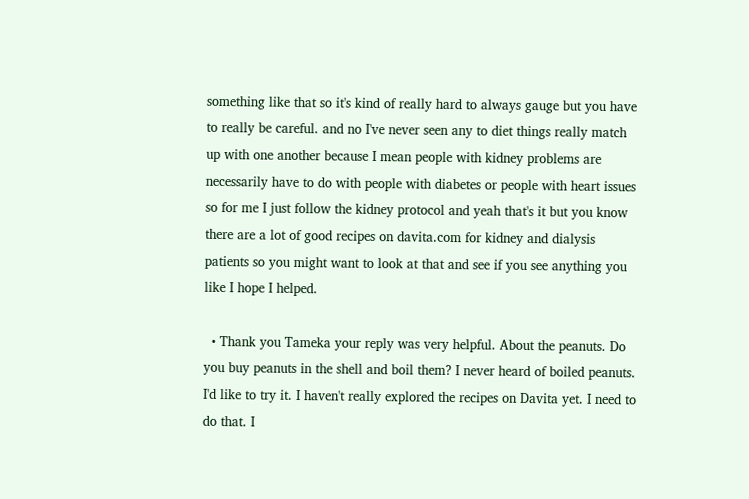something like that so it's kind of really hard to always gauge but you have to really be careful. and no I've never seen any to diet things really match up with one another because I mean people with kidney problems are necessarily have to do with people with diabetes or people with heart issues so for me I just follow the kidney protocol and yeah that's it but you know there are a lot of good recipes on davita.com for kidney and dialysis patients so you might want to look at that and see if you see anything you like I hope I helped.

  • Thank you Tameka your reply was very helpful. About the peanuts. Do you buy peanuts in the shell and boil them? I never heard of boiled peanuts. I'd like to try it. I haven't really explored the recipes on Davita yet. I need to do that. I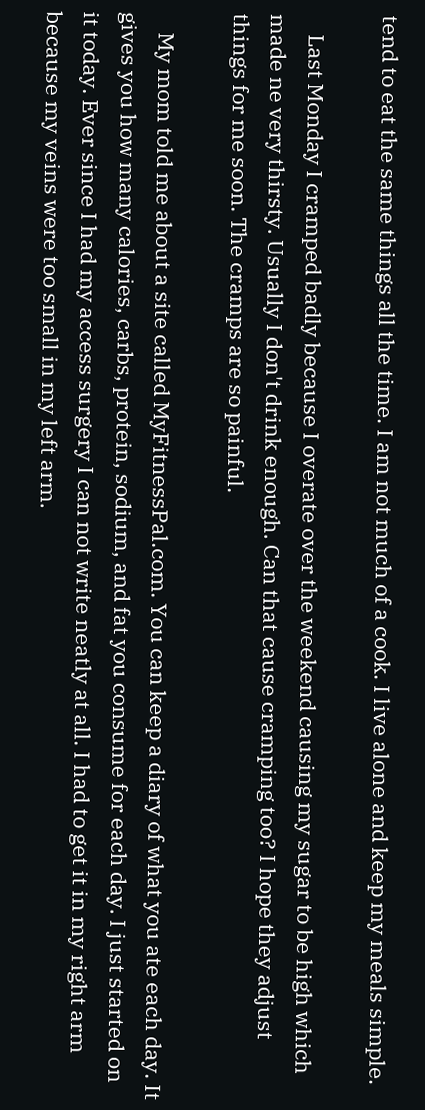tend to eat the same things all the time. I am not much of a cook. I live alone and keep my meals simple.

    Last Monday I cramped badly because I overate over the weekend causing my sugar to be high which made ne very thirsty. Usually I don't drink enough. Can that cause cramping too? I hope they adjust things for me soon. The cramps are so painful.

    My mom told me about a site called MyFitnessPal.com. You can keep a diary of what you ate each day. It gives you how many calories, carbs, protein, sodium, and fat you consume for each day. I just started on it today. Ever since I had my access surgery I can not write neatly at all. I had to get it in my right arm because my veins were too small in my left arm.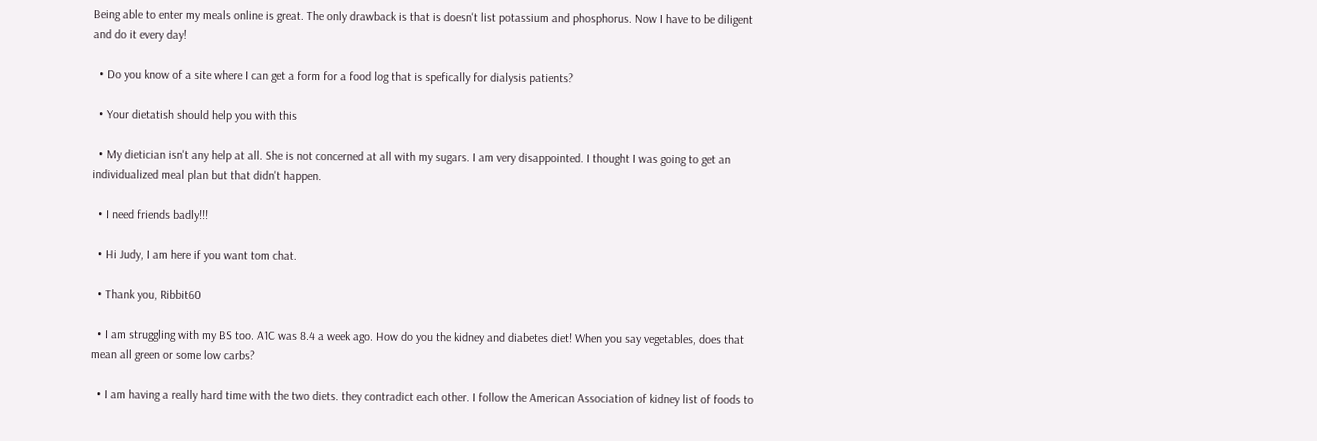Being able to enter my meals online is great. The only drawback is that is doesn't list potassium and phosphorus. Now I have to be diligent and do it every day!

  • Do you know of a site where I can get a form for a food log that is spefically for dialysis patients?

  • Your dietatish should help you with this

  • My dietician isn't any help at all. She is not concerned at all with my sugars. I am very disappointed. I thought I was going to get an individualized meal plan but that didn't happen.

  • I need friends badly!!!

  • Hi Judy, I am here if you want tom chat.

  • Thank you, Ribbit60

  • I am struggling with my BS too. A1C was 8.4 a week ago. How do you the kidney and diabetes diet! When you say vegetables, does that mean all green or some low carbs?

  • I am having a really hard time with the two diets. they contradict each other. I follow the American Association of kidney list of foods to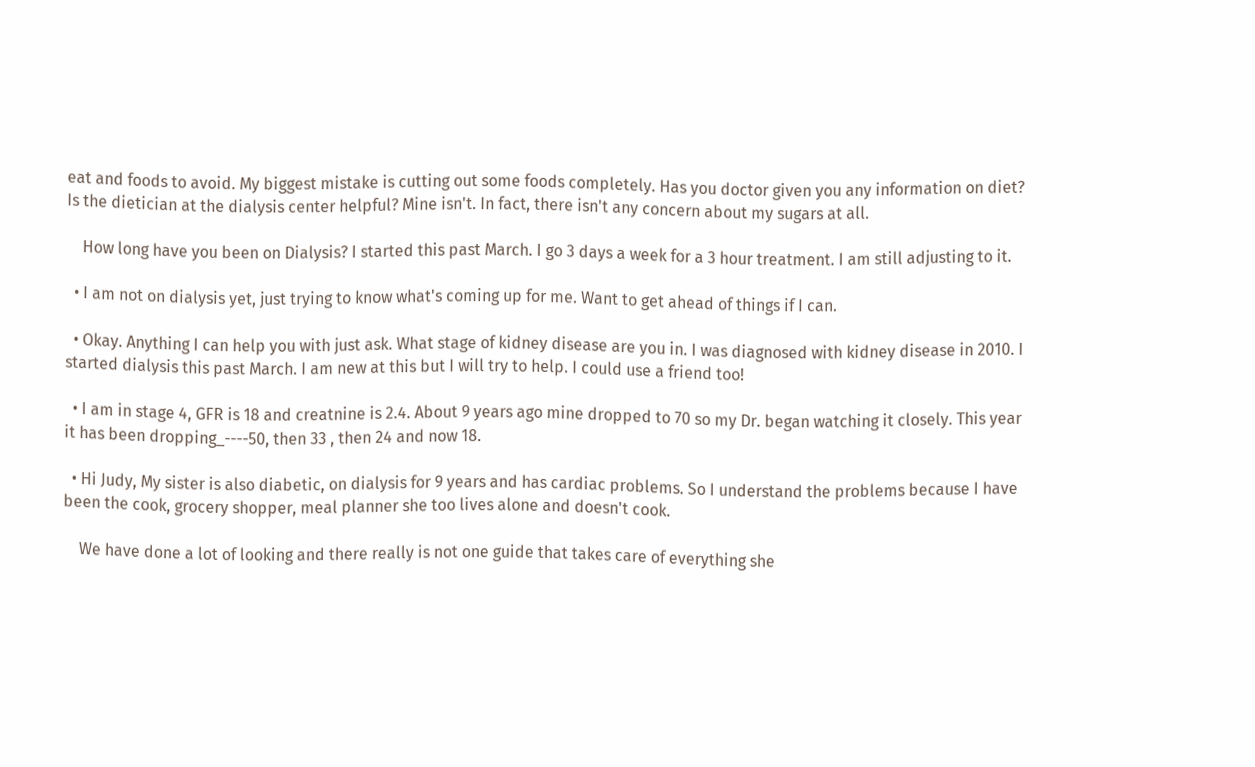eat and foods to avoid. My biggest mistake is cutting out some foods completely. Has you doctor given you any information on diet? Is the dietician at the dialysis center helpful? Mine isn't. In fact, there isn't any concern about my sugars at all.

    How long have you been on Dialysis? I started this past March. I go 3 days a week for a 3 hour treatment. I am still adjusting to it.

  • I am not on dialysis yet, just trying to know what's coming up for me. Want to get ahead of things if I can.

  • Okay. Anything I can help you with just ask. What stage of kidney disease are you in. I was diagnosed with kidney disease in 2010. I started dialysis this past March. I am new at this but I will try to help. I could use a friend too!

  • I am in stage 4, GFR is 18 and creatnine is 2.4. About 9 years ago mine dropped to 70 so my Dr. began watching it closely. This year it has been dropping_----50, then 33 , then 24 and now 18.

  • Hi Judy, My sister is also diabetic, on dialysis for 9 years and has cardiac problems. So I understand the problems because I have been the cook, grocery shopper, meal planner she too lives alone and doesn't cook.

    We have done a lot of looking and there really is not one guide that takes care of everything she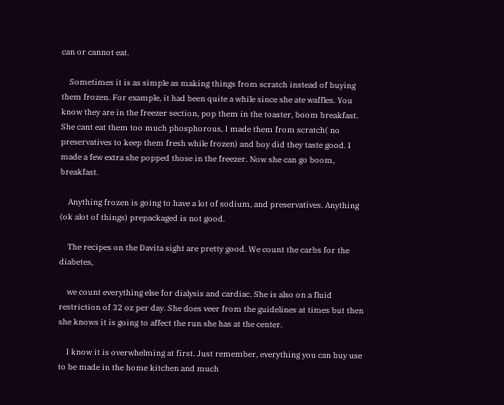can or cannot eat.

    Sometimes it is as simple as making things from scratch instead of buying them frozen. For example, it had been quite a while since she ate waffles. You know they are in the freezer section, pop them in the toaster, boom breakfast. She cant eat them too much phosphorous, I made them from scratch( no preservatives to keep them fresh while frozen) and boy did they taste good. I made a few extra she popped those in the freezer. Now she can go boom, breakfast.

    Anything frozen is going to have a lot of sodium, and preservatives. Anything (ok alot of things) prepackaged is not good.

    The recipes on the Davita sight are pretty good. We count the carbs for the diabetes,

    we count everything else for dialysis and cardiac. She is also on a fluid restriction of 32 oz per day. She does veer from the guidelines at times but then she knows it is going to affect the run she has at the center.

    I know it is overwhelming at first. Just remember, everything you can buy use to be made in the home kitchen and much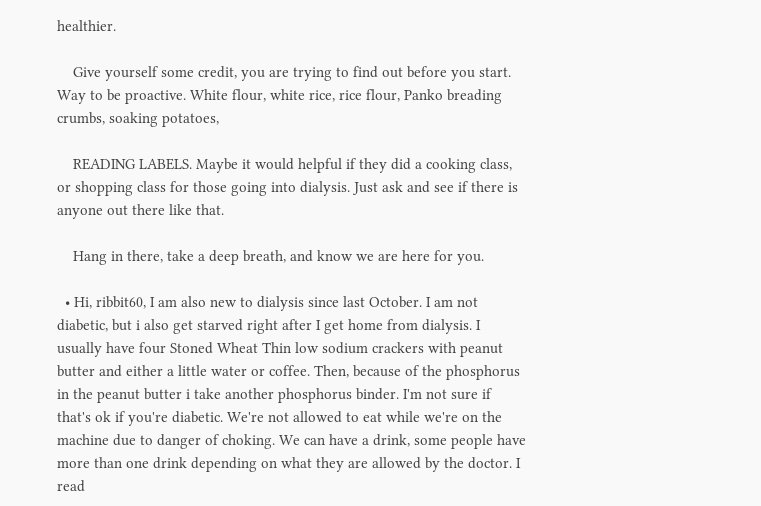healthier.

    Give yourself some credit, you are trying to find out before you start. Way to be proactive. White flour, white rice, rice flour, Panko breading crumbs, soaking potatoes,

    READING LABELS. Maybe it would helpful if they did a cooking class, or shopping class for those going into dialysis. Just ask and see if there is anyone out there like that.

    Hang in there, take a deep breath, and know we are here for you.

  • Hi, ribbit60, I am also new to dialysis since last October. I am not diabetic, but i also get starved right after I get home from dialysis. I usually have four Stoned Wheat Thin low sodium crackers with peanut butter and either a little water or coffee. Then, because of the phosphorus in the peanut butter i take another phosphorus binder. I'm not sure if that's ok if you're diabetic. We're not allowed to eat while we're on the machine due to danger of choking. We can have a drink, some people have more than one drink depending on what they are allowed by the doctor. I read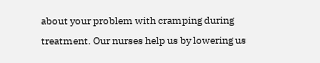about your problem with cramping during treatment. Our nurses help us by lowering us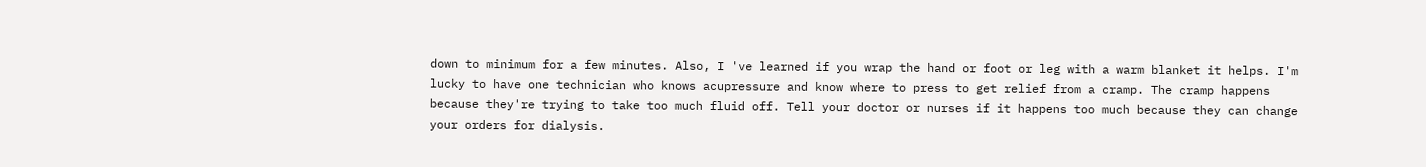down to minimum for a few minutes. Also, I 've learned if you wrap the hand or foot or leg with a warm blanket it helps. I'm lucky to have one technician who knows acupressure and know where to press to get relief from a cramp. The cramp happens because they're trying to take too much fluid off. Tell your doctor or nurses if it happens too much because they can change your orders for dialysis.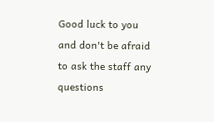Good luck to you and don't be afraid to ask the staff any questions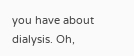you have about dialysis. Oh,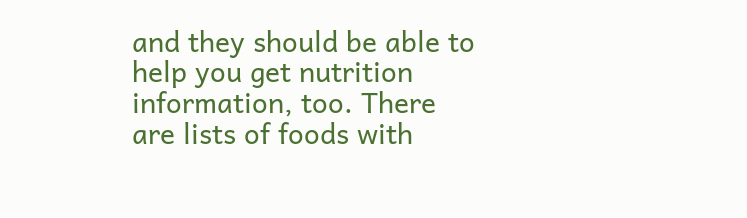and they should be able to help you get nutrition information, too. There are lists of foods with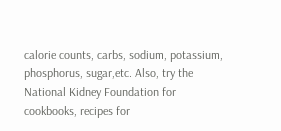calorie counts, carbs, sodium, potassium, phosphorus, sugar,etc. Also, try the National Kidney Foundation for cookbooks, recipes for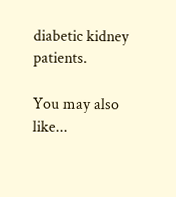diabetic kidney patients.

You may also like...